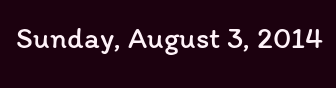Sunday, August 3, 2014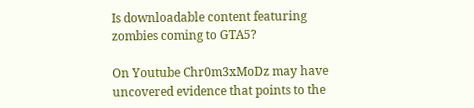Is downloadable content featuring zombies coming to GTA5?

On Youtube Chr0m3xMoDz may have uncovered evidence that points to the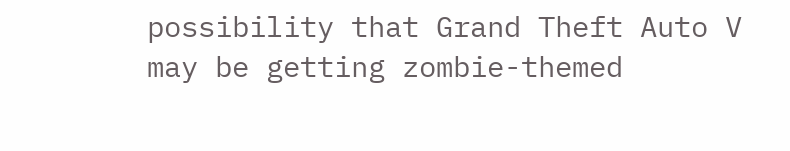possibility that Grand Theft Auto V may be getting zombie-themed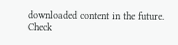downloaded content in the future. Check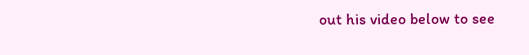out his video below to see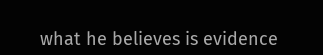what he believes is evidence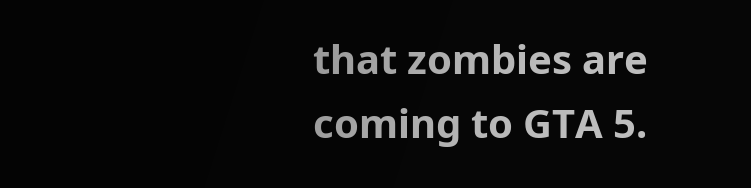that zombies are coming to GTA 5.